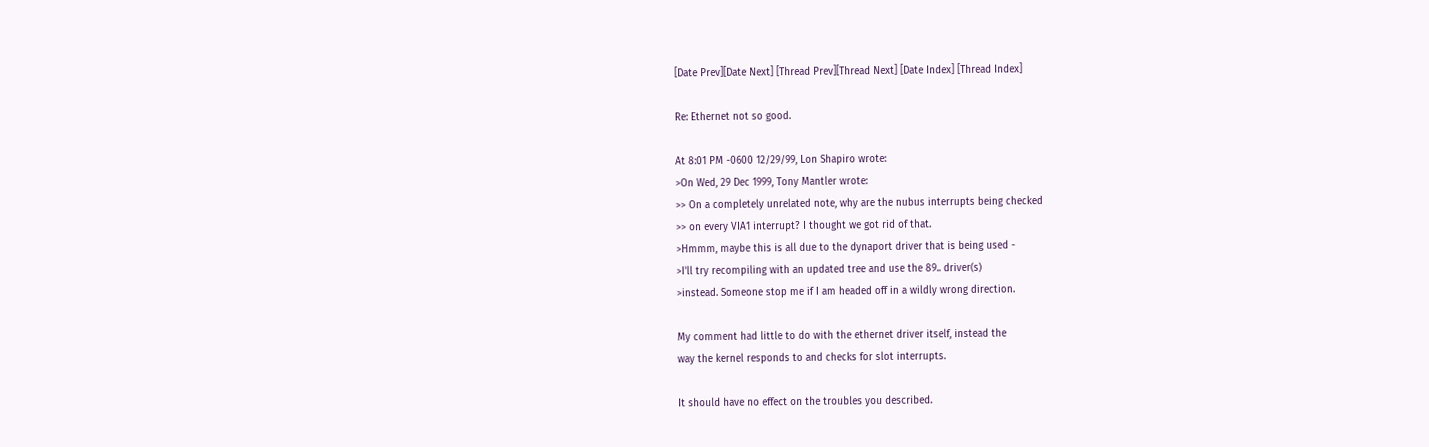[Date Prev][Date Next] [Thread Prev][Thread Next] [Date Index] [Thread Index]

Re: Ethernet not so good.

At 8:01 PM -0600 12/29/99, Lon Shapiro wrote:
>On Wed, 29 Dec 1999, Tony Mantler wrote:
>> On a completely unrelated note, why are the nubus interrupts being checked
>> on every VIA1 interrupt? I thought we got rid of that.
>Hmmm, maybe this is all due to the dynaport driver that is being used -
>I'll try recompiling with an updated tree and use the 89.. driver(s)
>instead. Someone stop me if I am headed off in a wildly wrong direction.

My comment had little to do with the ethernet driver itself, instead the
way the kernel responds to and checks for slot interrupts.

It should have no effect on the troubles you described.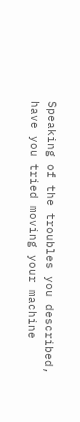Speaking of the troubles you described, have you tried moving your machine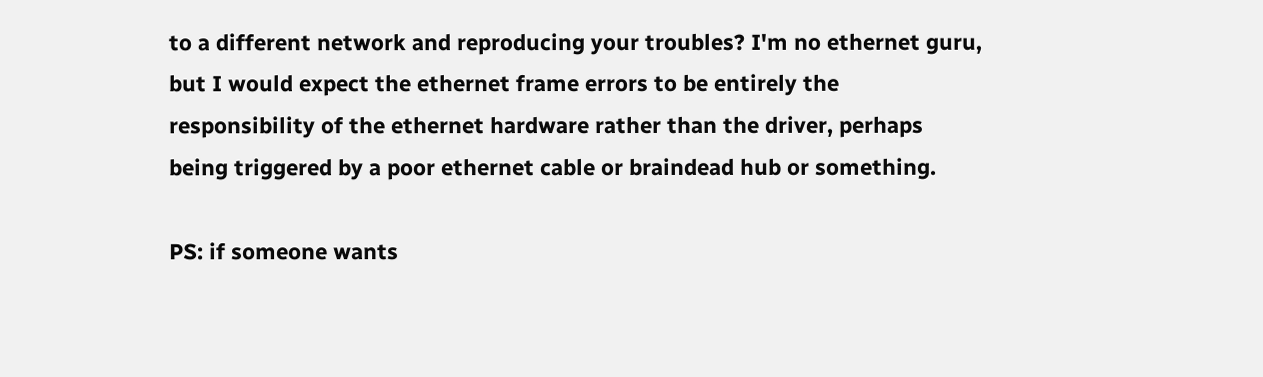to a different network and reproducing your troubles? I'm no ethernet guru,
but I would expect the ethernet frame errors to be entirely the
responsibility of the ethernet hardware rather than the driver, perhaps
being triggered by a poor ethernet cable or braindead hub or something.

PS: if someone wants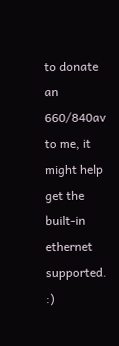to donate an 660/840av to me, it might help get the
built-in ethernet supported. :)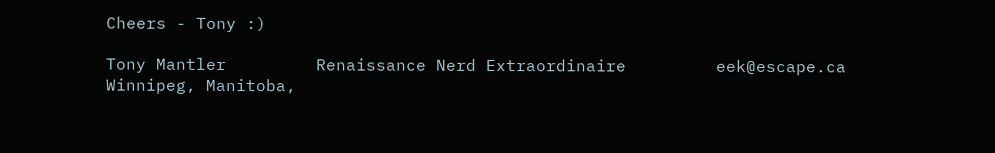Cheers - Tony :)

Tony Mantler         Renaissance Nerd Extraordinaire         eek@escape.ca
Winnipeg, Manitoba,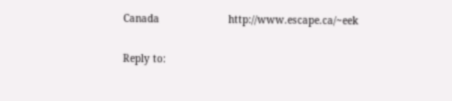Canada                       http://www.escape.ca/~eek

Reply to: